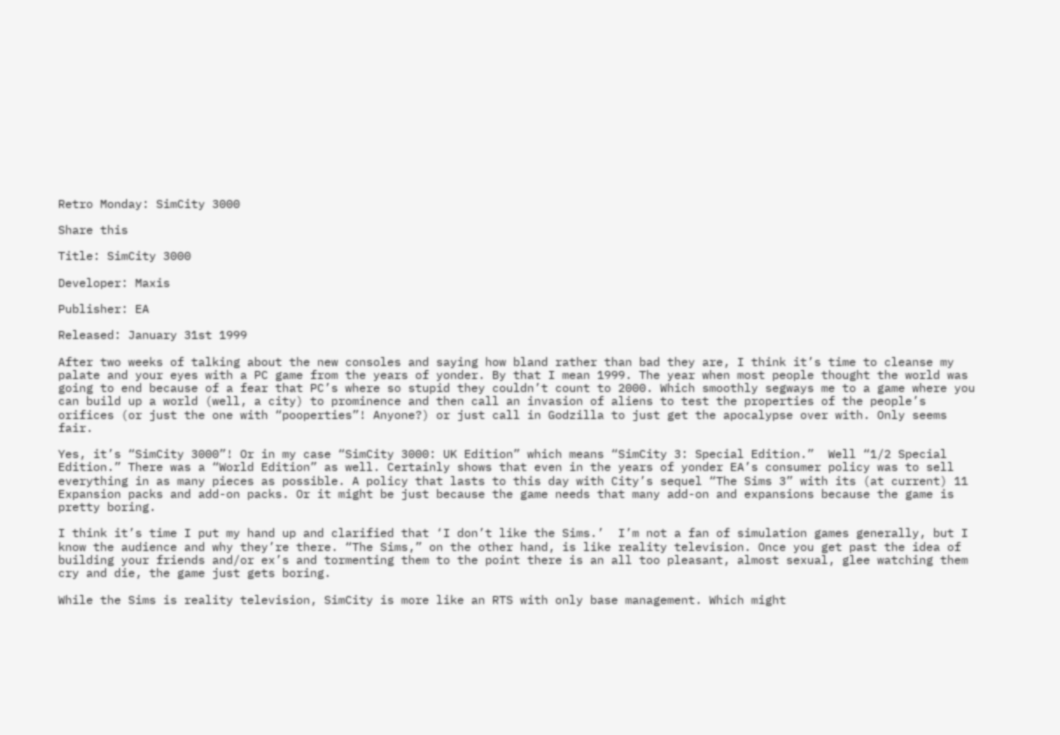Retro Monday: SimCity 3000

Share this

Title: SimCity 3000

Developer: Maxis

Publisher: EA

Released: January 31st 1999

After two weeks of talking about the new consoles and saying how bland rather than bad they are, I think it’s time to cleanse my palate and your eyes with a PC game from the years of yonder. By that I mean 1999. The year when most people thought the world was going to end because of a fear that PC’s where so stupid they couldn’t count to 2000. Which smoothly segways me to a game where you can build up a world (well, a city) to prominence and then call an invasion of aliens to test the properties of the people’s orifices (or just the one with “pooperties”! Anyone?) or just call in Godzilla to just get the apocalypse over with. Only seems fair.

Yes, it’s “SimCity 3000”! Or in my case “SimCity 3000: UK Edition” which means “SimCity 3: Special Edition.”  Well “1/2 Special Edition.” There was a “World Edition” as well. Certainly shows that even in the years of yonder EA’s consumer policy was to sell everything in as many pieces as possible. A policy that lasts to this day with City’s sequel “The Sims 3” with its (at current) 11 Expansion packs and add-on packs. Or it might be just because the game needs that many add-on and expansions because the game is pretty boring.

I think it’s time I put my hand up and clarified that ‘I don’t like the Sims.’  I’m not a fan of simulation games generally, but I know the audience and why they’re there. “The Sims,” on the other hand, is like reality television. Once you get past the idea of building your friends and/or ex’s and tormenting them to the point there is an all too pleasant, almost sexual, glee watching them cry and die, the game just gets boring.

While the Sims is reality television, SimCity is more like an RTS with only base management. Which might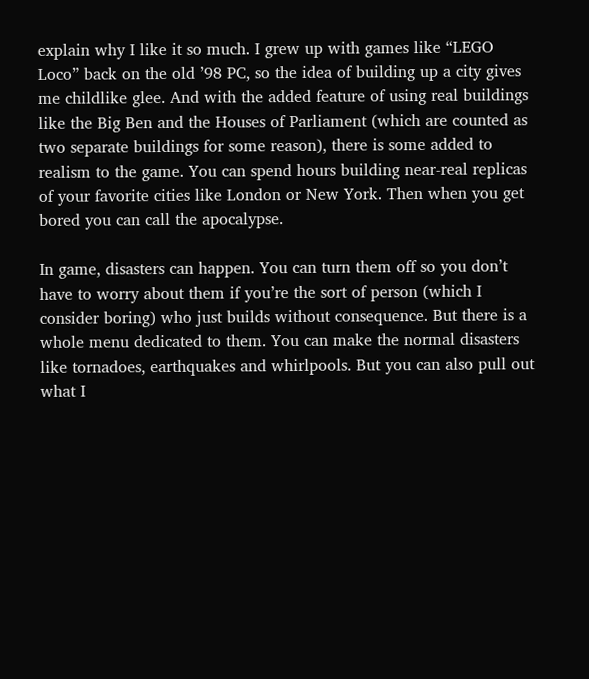explain why I like it so much. I grew up with games like “LEGO Loco” back on the old ’98 PC, so the idea of building up a city gives me childlike glee. And with the added feature of using real buildings like the Big Ben and the Houses of Parliament (which are counted as two separate buildings for some reason), there is some added to realism to the game. You can spend hours building near-real replicas of your favorite cities like London or New York. Then when you get bored you can call the apocalypse.

In game, disasters can happen. You can turn them off so you don’t have to worry about them if you’re the sort of person (which I consider boring) who just builds without consequence. But there is a whole menu dedicated to them. You can make the normal disasters like tornadoes, earthquakes and whirlpools. But you can also pull out what I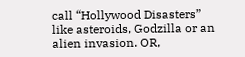call “Hollywood Disasters” like asteroids, Godzilla or an alien invasion. OR,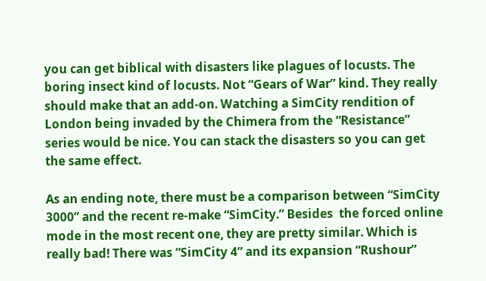you can get biblical with disasters like plagues of locusts. The boring insect kind of locusts. Not “Gears of War” kind. They really should make that an add-on. Watching a SimCity rendition of London being invaded by the Chimera from the “Resistance” series would be nice. You can stack the disasters so you can get the same effect.

As an ending note, there must be a comparison between “SimCity 3000” and the recent re-make “SimCity.” Besides  the forced online mode in the most recent one, they are pretty similar. Which is really bad! There was “SimCity 4” and its expansion “Rushour”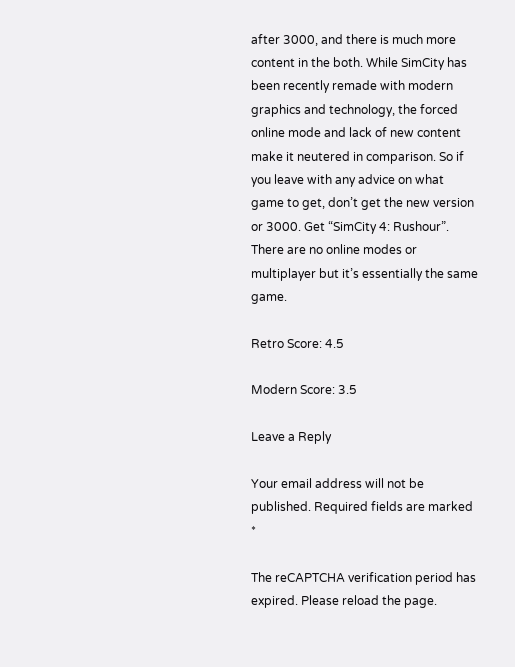after 3000, and there is much more content in the both. While SimCity has been recently remade with modern graphics and technology, the forced online mode and lack of new content make it neutered in comparison. So if you leave with any advice on what game to get, don’t get the new version or 3000. Get “SimCity 4: Rushour”. There are no online modes or multiplayer but it’s essentially the same game.

Retro Score: 4.5

Modern Score: 3.5

Leave a Reply

Your email address will not be published. Required fields are marked *

The reCAPTCHA verification period has expired. Please reload the page.